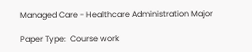Managed Care - Healthcare Administration Major

Paper Type:  Course work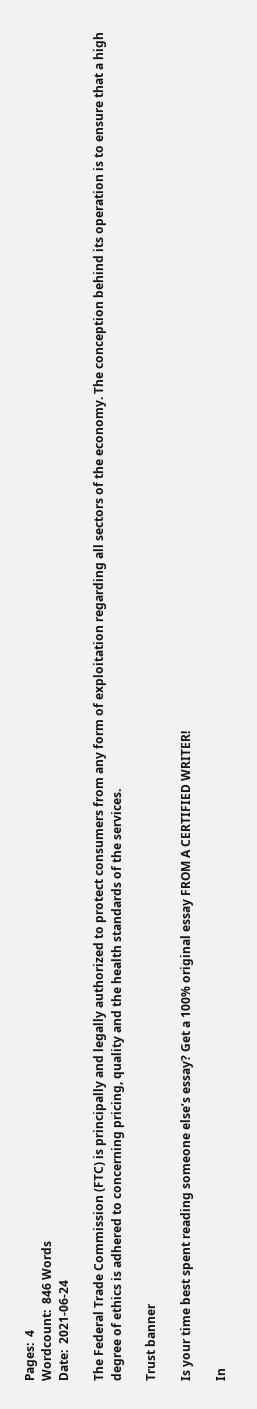Pages:  4
Wordcount:  846 Words
Date:  2021-06-24

The Federal Trade Commission (FTC) is principally and legally authorized to protect consumers from any form of exploitation regarding all sectors of the economy. The conception behind its operation is to ensure that a high degree of ethics is adhered to concerning pricing, quality and the health standards of the services.

Trust banner

Is your time best spent reading someone else’s essay? Get a 100% original essay FROM A CERTIFIED WRITER!

In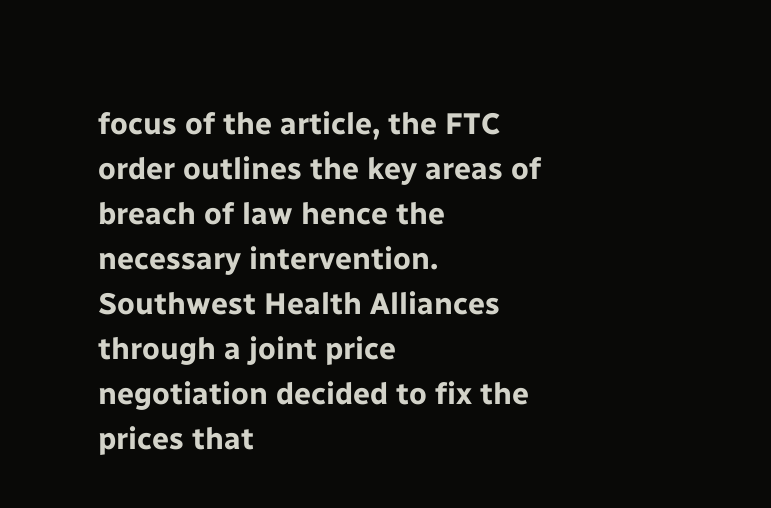focus of the article, the FTC order outlines the key areas of breach of law hence the necessary intervention. Southwest Health Alliances through a joint price negotiation decided to fix the prices that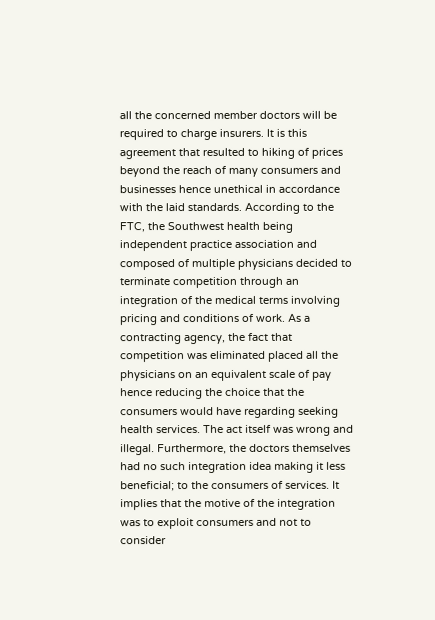all the concerned member doctors will be required to charge insurers. It is this agreement that resulted to hiking of prices beyond the reach of many consumers and businesses hence unethical in accordance with the laid standards. According to the FTC, the Southwest health being independent practice association and composed of multiple physicians decided to terminate competition through an integration of the medical terms involving pricing and conditions of work. As a contracting agency, the fact that competition was eliminated placed all the physicians on an equivalent scale of pay hence reducing the choice that the consumers would have regarding seeking health services. The act itself was wrong and illegal. Furthermore, the doctors themselves had no such integration idea making it less beneficial; to the consumers of services. It implies that the motive of the integration was to exploit consumers and not to consider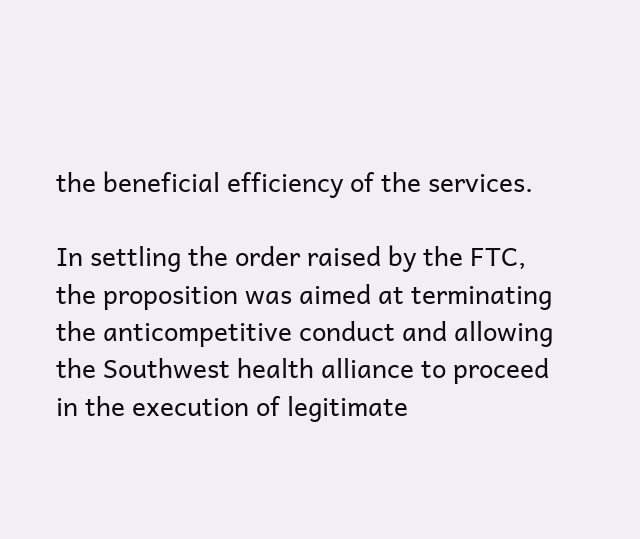the beneficial efficiency of the services.

In settling the order raised by the FTC, the proposition was aimed at terminating the anticompetitive conduct and allowing the Southwest health alliance to proceed in the execution of legitimate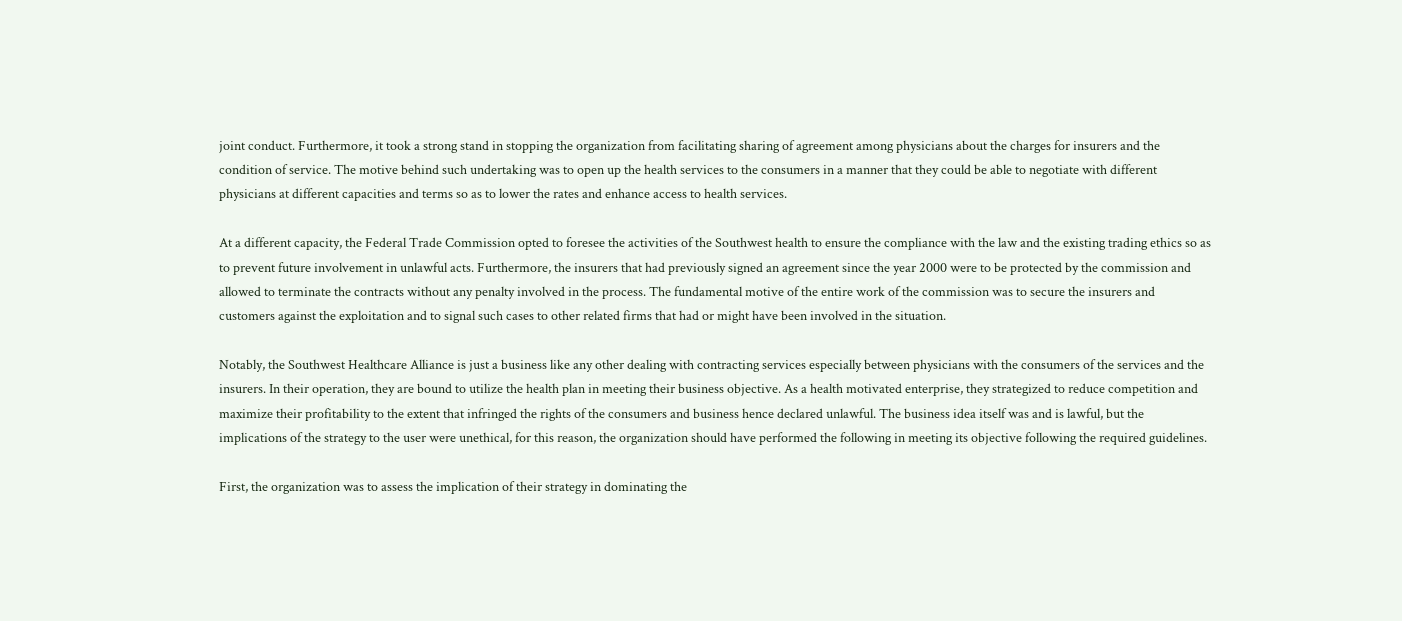joint conduct. Furthermore, it took a strong stand in stopping the organization from facilitating sharing of agreement among physicians about the charges for insurers and the condition of service. The motive behind such undertaking was to open up the health services to the consumers in a manner that they could be able to negotiate with different physicians at different capacities and terms so as to lower the rates and enhance access to health services.

At a different capacity, the Federal Trade Commission opted to foresee the activities of the Southwest health to ensure the compliance with the law and the existing trading ethics so as to prevent future involvement in unlawful acts. Furthermore, the insurers that had previously signed an agreement since the year 2000 were to be protected by the commission and allowed to terminate the contracts without any penalty involved in the process. The fundamental motive of the entire work of the commission was to secure the insurers and customers against the exploitation and to signal such cases to other related firms that had or might have been involved in the situation.

Notably, the Southwest Healthcare Alliance is just a business like any other dealing with contracting services especially between physicians with the consumers of the services and the insurers. In their operation, they are bound to utilize the health plan in meeting their business objective. As a health motivated enterprise, they strategized to reduce competition and maximize their profitability to the extent that infringed the rights of the consumers and business hence declared unlawful. The business idea itself was and is lawful, but the implications of the strategy to the user were unethical, for this reason, the organization should have performed the following in meeting its objective following the required guidelines.

First, the organization was to assess the implication of their strategy in dominating the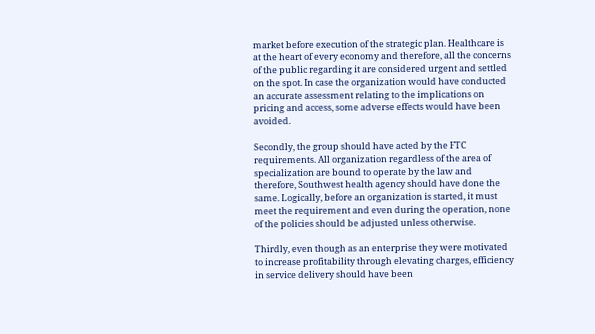market before execution of the strategic plan. Healthcare is at the heart of every economy and therefore, all the concerns of the public regarding it are considered urgent and settled on the spot. In case the organization would have conducted an accurate assessment relating to the implications on pricing and access, some adverse effects would have been avoided.

Secondly, the group should have acted by the FTC requirements. All organization regardless of the area of specialization are bound to operate by the law and therefore, Southwest health agency should have done the same. Logically, before an organization is started, it must meet the requirement and even during the operation, none of the policies should be adjusted unless otherwise.

Thirdly, even though as an enterprise they were motivated to increase profitability through elevating charges, efficiency in service delivery should have been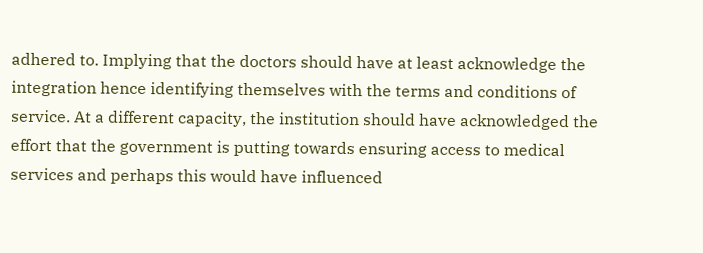adhered to. Implying that the doctors should have at least acknowledge the integration hence identifying themselves with the terms and conditions of service. At a different capacity, the institution should have acknowledged the effort that the government is putting towards ensuring access to medical services and perhaps this would have influenced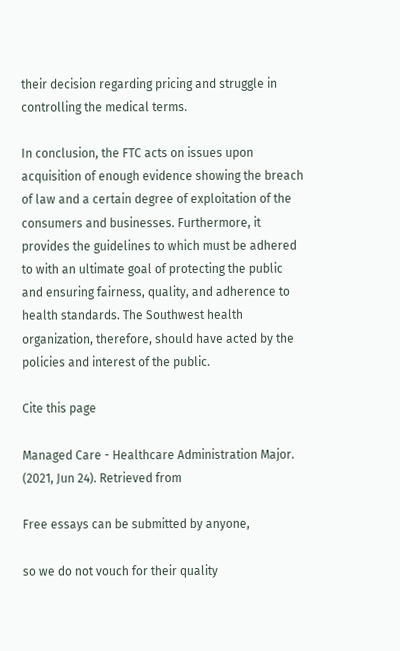their decision regarding pricing and struggle in controlling the medical terms.

In conclusion, the FTC acts on issues upon acquisition of enough evidence showing the breach of law and a certain degree of exploitation of the consumers and businesses. Furthermore, it provides the guidelines to which must be adhered to with an ultimate goal of protecting the public and ensuring fairness, quality, and adherence to health standards. The Southwest health organization, therefore, should have acted by the policies and interest of the public.

Cite this page

Managed Care - Healthcare Administration Major. (2021, Jun 24). Retrieved from

Free essays can be submitted by anyone,

so we do not vouch for their quality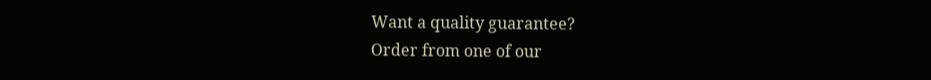Want a quality guarantee?
Order from one of our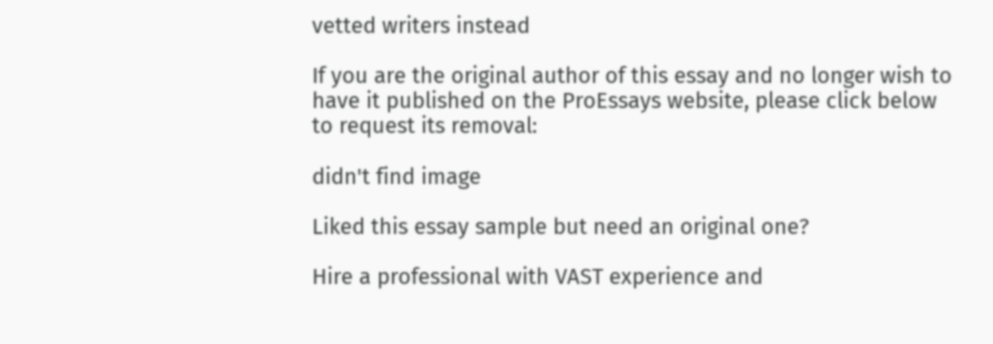vetted writers instead

If you are the original author of this essay and no longer wish to have it published on the ProEssays website, please click below to request its removal:

didn't find image

Liked this essay sample but need an original one?

Hire a professional with VAST experience and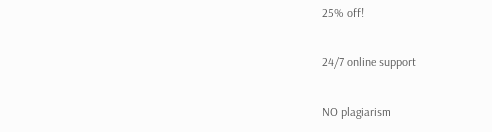25% off!

24/7 online support

NO plagiarism